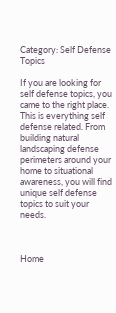Category: Self Defense Topics

If you are looking for self defense topics, you came to the right place. This is everything self defense related. From building natural landscaping defense perimeters around your home to situational awareness, you will find unique self defense topics to suit your needs.



Home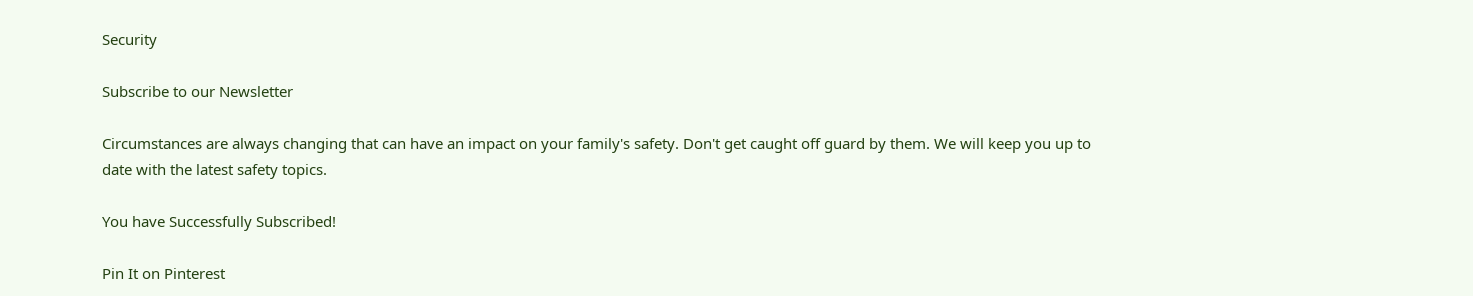Security

Subscribe to our Newsletter

Circumstances are always changing that can have an impact on your family's safety. Don't get caught off guard by them. We will keep you up to date with the latest safety topics.

You have Successfully Subscribed!

Pin It on Pinterest